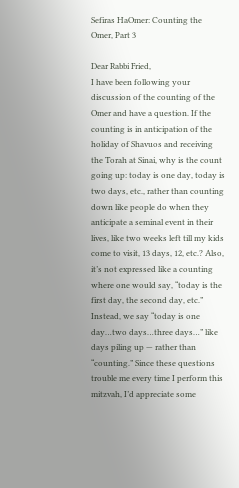Sefiras HaOmer: Counting the Omer, Part 3

Dear Rabbi Fried,
I have been following your discussion of the counting of the Omer and have a question. If the counting is in anticipation of the holiday of Shavuos and receiving the Torah at Sinai, why is the count going up: today is one day, today is two days, etc., rather than counting down like people do when they anticipate a seminal event in their lives, like two weeks left till my kids come to visit, 13 days, 12, etc.? Also, it’s not expressed like a counting where one would say, “today is the first day, the second day, etc.” Instead, we say “today is one day…two days…three days…” like days piling up — rather than “counting.” Since these questions trouble me every time I perform this mitzvah, I’d appreciate some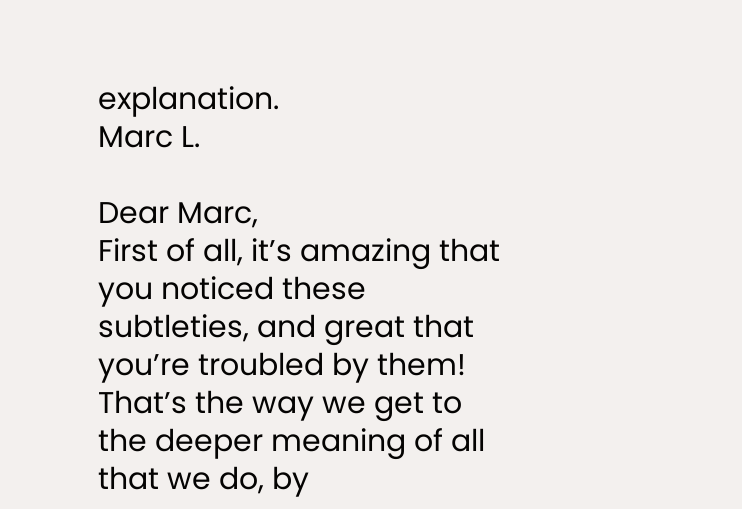explanation.
Marc L.

Dear Marc,
First of all, it’s amazing that you noticed these subtleties, and great that you’re troubled by them! That’s the way we get to the deeper meaning of all that we do, by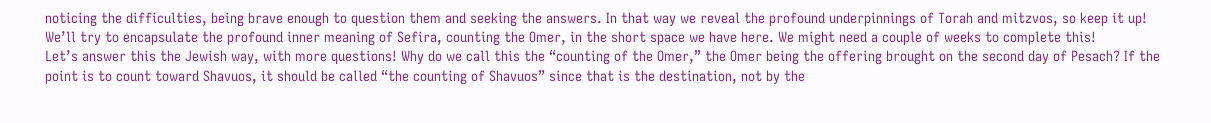noticing the difficulties, being brave enough to question them and seeking the answers. In that way we reveal the profound underpinnings of Torah and mitzvos, so keep it up!
We’ll try to encapsulate the profound inner meaning of Sefira, counting the Omer, in the short space we have here. We might need a couple of weeks to complete this!
Let’s answer this the Jewish way, with more questions! Why do we call this the “counting of the Omer,” the Omer being the offering brought on the second day of Pesach? If the point is to count toward Shavuos, it should be called “the counting of Shavuos” since that is the destination, not by the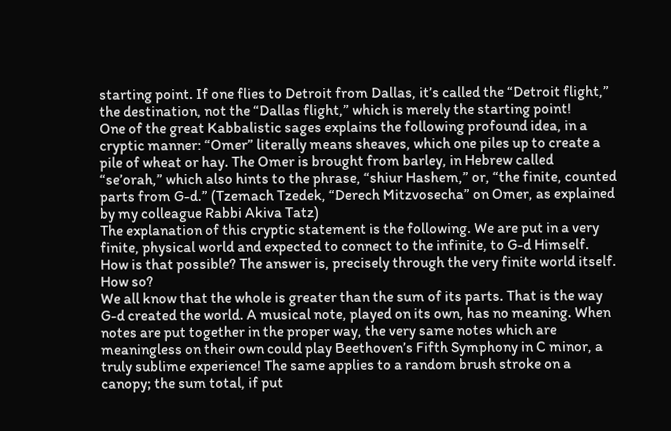starting point. If one flies to Detroit from Dallas, it’s called the “Detroit flight,” the destination, not the “Dallas flight,” which is merely the starting point!
One of the great Kabbalistic sages explains the following profound idea, in a cryptic manner: “Omer” literally means sheaves, which one piles up to create a pile of wheat or hay. The Omer is brought from barley, in Hebrew called “se’orah,” which also hints to the phrase, “shiur Hashem,” or, “the finite, counted parts from G-d.” (Tzemach Tzedek, “Derech Mitzvosecha” on Omer, as explained by my colleague Rabbi Akiva Tatz)
The explanation of this cryptic statement is the following. We are put in a very finite, physical world and expected to connect to the infinite, to G-d Himself. How is that possible? The answer is, precisely through the very finite world itself. How so?
We all know that the whole is greater than the sum of its parts. That is the way G-d created the world. A musical note, played on its own, has no meaning. When notes are put together in the proper way, the very same notes which are meaningless on their own could play Beethoven’s Fifth Symphony in C minor, a truly sublime experience! The same applies to a random brush stroke on a canopy; the sum total, if put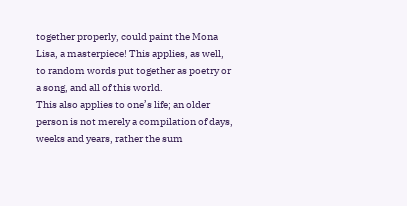together properly, could paint the Mona Lisa, a masterpiece! This applies, as well, to random words put together as poetry or a song, and all of this world.
This also applies to one’s life; an older person is not merely a compilation of days, weeks and years, rather the sum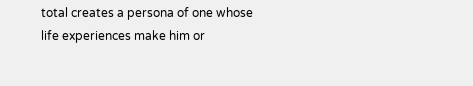total creates a persona of one whose life experiences make him or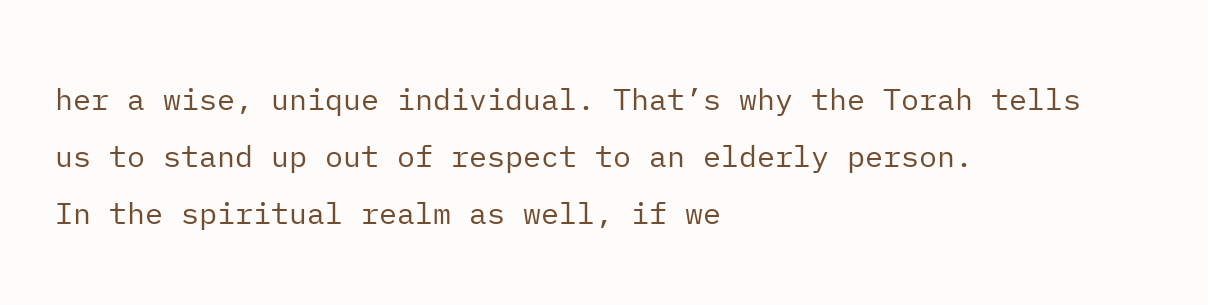her a wise, unique individual. That’s why the Torah tells us to stand up out of respect to an elderly person.
In the spiritual realm as well, if we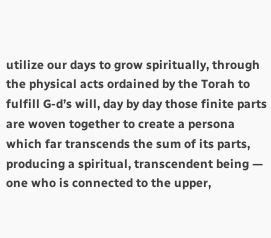utilize our days to grow spiritually, through the physical acts ordained by the Torah to fulfill G-d’s will, day by day those finite parts are woven together to create a persona which far transcends the sum of its parts, producing a spiritual, transcendent being — one who is connected to the upper,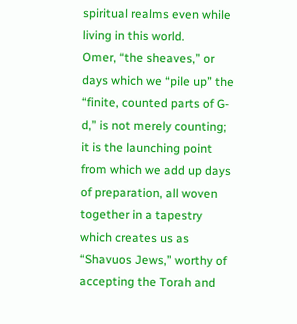spiritual realms even while living in this world.
Omer, “the sheaves,” or days which we “pile up” the “finite, counted parts of G-d,” is not merely counting; it is the launching point from which we add up days of preparation, all woven together in a tapestry which creates us as “Shavuos Jews,” worthy of accepting the Torah and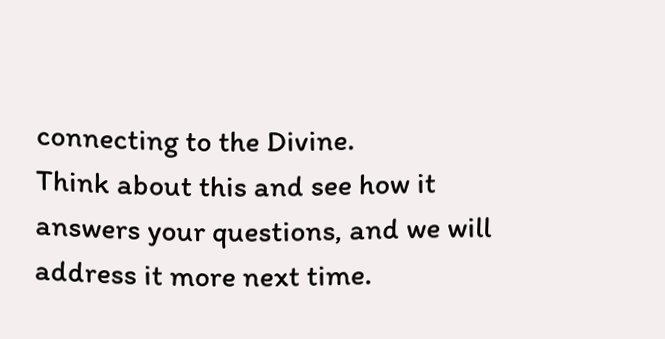connecting to the Divine.
Think about this and see how it answers your questions, and we will address it more next time.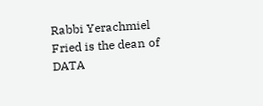Rabbi Yerachmiel Fried is the dean of DATA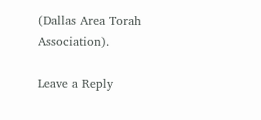(Dallas Area Torah Association).

Leave a Reply